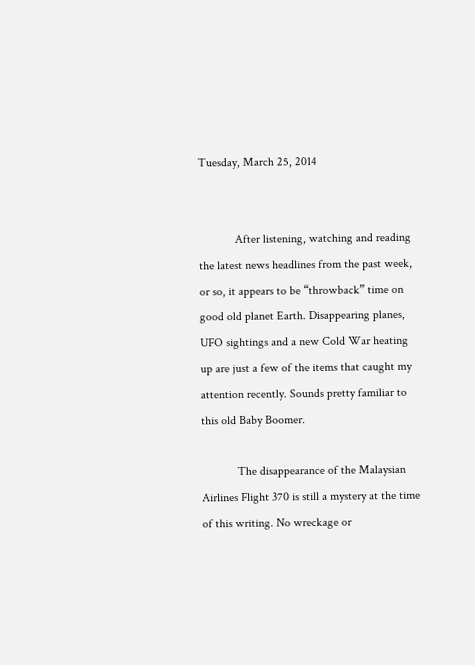Tuesday, March 25, 2014


            After listening, watching and reading the latest news headlines from the past week, or so, it appears to be “throwback” time on good old planet Earth. Disappearing planes, UFO sightings and a new Cold War heating up are just a few of the items that caught my attention recently. Sounds pretty familiar to this old Baby Boomer.

            The disappearance of the Malaysian Airlines Flight 370 is still a mystery at the time of this writing. No wreckage or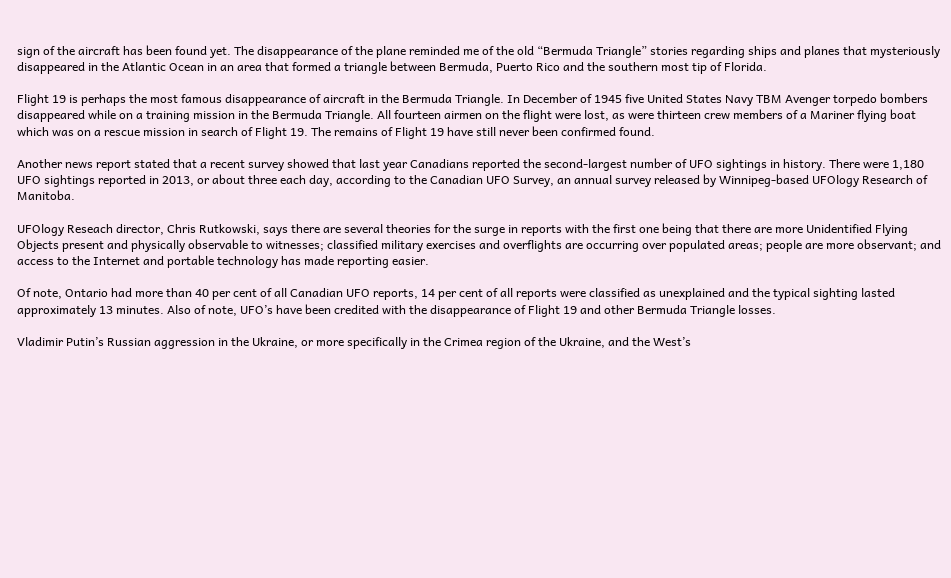sign of the aircraft has been found yet. The disappearance of the plane reminded me of the old “Bermuda Triangle” stories regarding ships and planes that mysteriously disappeared in the Atlantic Ocean in an area that formed a triangle between Bermuda, Puerto Rico and the southern most tip of Florida.

Flight 19 is perhaps the most famous disappearance of aircraft in the Bermuda Triangle. In December of 1945 five United States Navy TBM Avenger torpedo bombers disappeared while on a training mission in the Bermuda Triangle. All fourteen airmen on the flight were lost, as were thirteen crew members of a Mariner flying boat which was on a rescue mission in search of Flight 19. The remains of Flight 19 have still never been confirmed found.

Another news report stated that a recent survey showed that last year Canadians reported the second-largest number of UFO sightings in history. There were 1,180 UFO sightings reported in 2013, or about three each day, according to the Canadian UFO Survey, an annual survey released by Winnipeg-based UFOlogy Research of Manitoba.

UFOlogy Reseach director, Chris Rutkowski, says there are several theories for the surge in reports with the first one being that there are more Unidentified Flying Objects present and physically observable to witnesses; classified military exercises and overflights are occurring over populated areas; people are more observant; and access to the Internet and portable technology has made reporting easier.

Of note, Ontario had more than 40 per cent of all Canadian UFO reports, 14 per cent of all reports were classified as unexplained and the typical sighting lasted approximately 13 minutes. Also of note, UFO’s have been credited with the disappearance of Flight 19 and other Bermuda Triangle losses.

Vladimir Putin’s Russian aggression in the Ukraine, or more specifically in the Crimea region of the Ukraine, and the West’s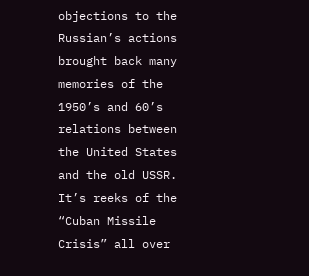objections to the Russian’s actions brought back many memories of the 1950’s and 60’s relations between the United States and the old USSR. It’s reeks of the “Cuban Missile Crisis” all over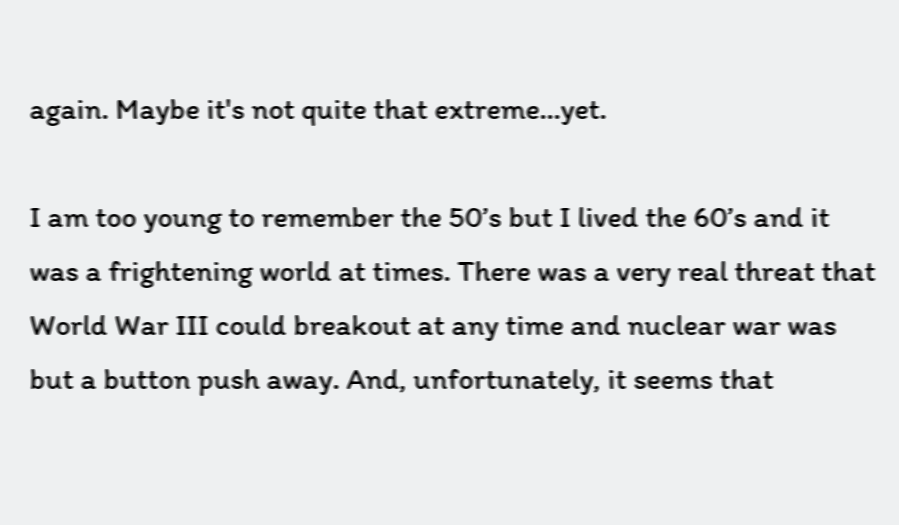again. Maybe it's not quite that extreme...yet.

I am too young to remember the 50’s but I lived the 60’s and it was a frightening world at times. There was a very real threat that World War III could breakout at any time and nuclear war was but a button push away. And, unfortunately, it seems that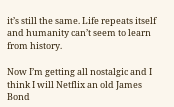it’s still the same. Life repeats itself and humanity can’t seem to learn from history.

Now I’m getting all nostalgic and I think I will Netflix an old James Bond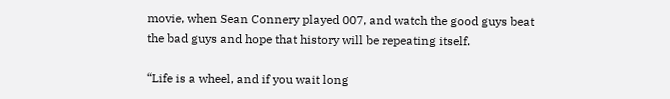movie, when Sean Connery played 007, and watch the good guys beat the bad guys and hope that history will be repeating itself.

“Life is a wheel, and if you wait long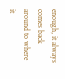enough, it always comes back around to where it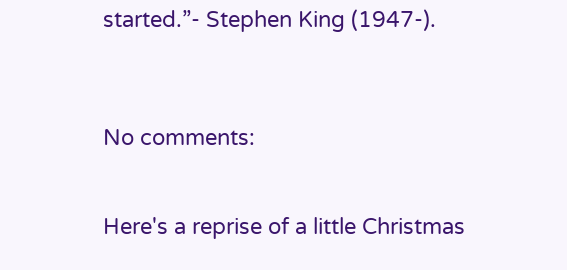started.”- Stephen King (1947-).



No comments:


Here's a reprise of a little Christmas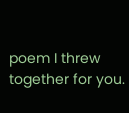poem I threw together for you.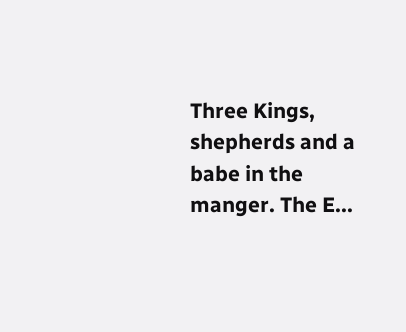Three Kings, shepherds and a babe in the manger. The E...